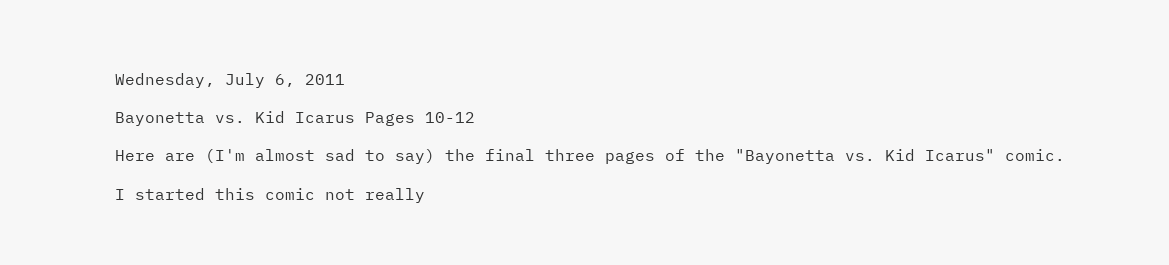Wednesday, July 6, 2011

Bayonetta vs. Kid Icarus Pages 10-12

Here are (I'm almost sad to say) the final three pages of the "Bayonetta vs. Kid Icarus" comic.

I started this comic not really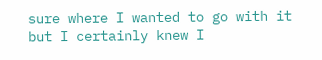sure where I wanted to go with it but I certainly knew I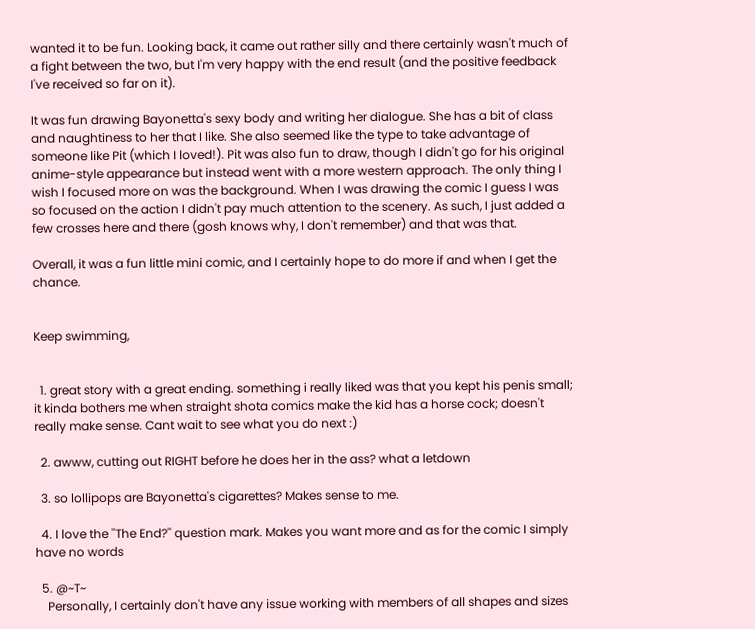wanted it to be fun. Looking back, it came out rather silly and there certainly wasn't much of a fight between the two, but I'm very happy with the end result (and the positive feedback I've received so far on it).

It was fun drawing Bayonetta's sexy body and writing her dialogue. She has a bit of class and naughtiness to her that I like. She also seemed like the type to take advantage of someone like Pit (which I loved!). Pit was also fun to draw, though I didn't go for his original anime-style appearance but instead went with a more western approach. The only thing I wish I focused more on was the background. When I was drawing the comic I guess I was so focused on the action I didn't pay much attention to the scenery. As such, I just added a few crosses here and there (gosh knows why, I don't remember) and that was that.

Overall, it was a fun little mini comic, and I certainly hope to do more if and when I get the chance.


Keep swimming,


  1. great story with a great ending. something i really liked was that you kept his penis small; it kinda bothers me when straight shota comics make the kid has a horse cock; doesn't really make sense. Cant wait to see what you do next :)

  2. awww, cutting out RIGHT before he does her in the ass? what a letdown

  3. so lollipops are Bayonetta's cigarettes? Makes sense to me.

  4. I love the ''The End?'' question mark. Makes you want more and as for the comic I simply have no words

  5. @~T~
    Personally, I certainly don't have any issue working with members of all shapes and sizes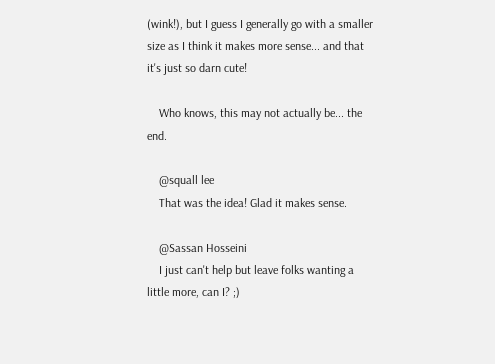(wink!), but I guess I generally go with a smaller size as I think it makes more sense... and that it's just so darn cute!

    Who knows, this may not actually be... the end.

    @squall lee
    That was the idea! Glad it makes sense.

    @Sassan Hosseini
    I just can't help but leave folks wanting a little more, can I? ;)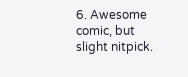6. Awesome comic, but slight nitpick.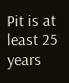Pit is at least 25 years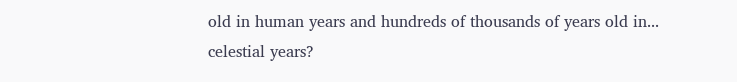old in human years and hundreds of thousands of years old in... celestial years?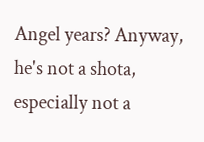Angel years? Anyway, he's not a shota, especially not a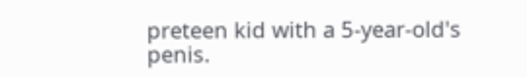preteen kid with a 5-year-old's penis.